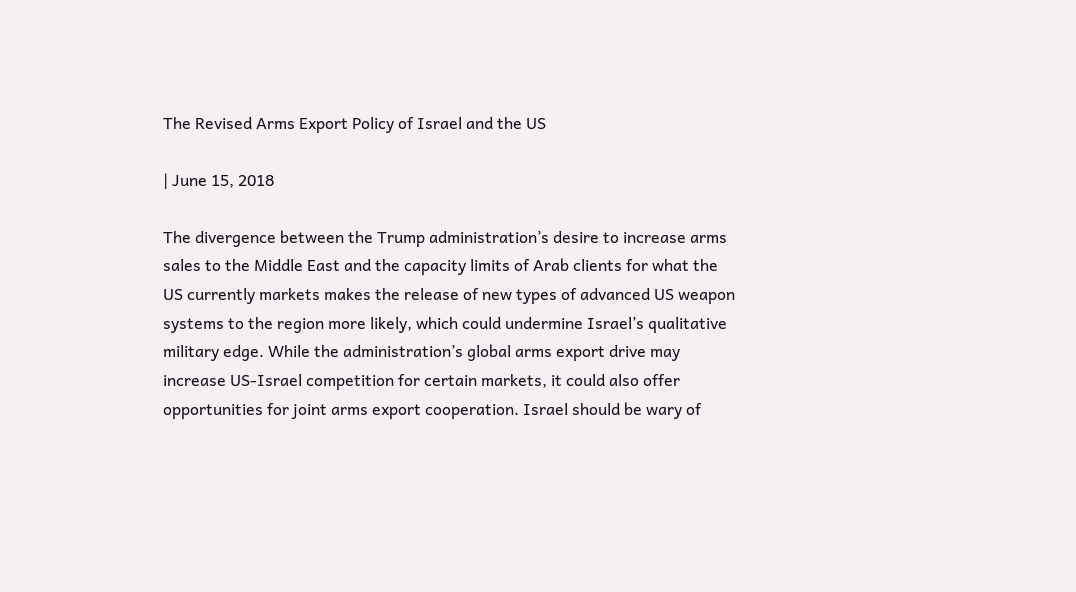The Revised Arms Export Policy of Israel and the US

| June 15, 2018

The divergence between the Trump administration’s desire to increase arms sales to the Middle East and the capacity limits of Arab clients for what the US currently markets makes the release of new types of advanced US weapon systems to the region more likely, which could undermine Israel’s qualitative military edge. While the administration’s global arms export drive may increase US-Israel competition for certain markets, it could also offer opportunities for joint arms export cooperation. Israel should be wary of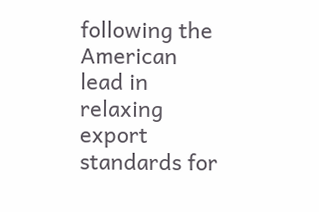following the American lead in relaxing export standards for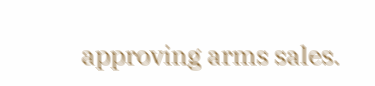approving arms sales.